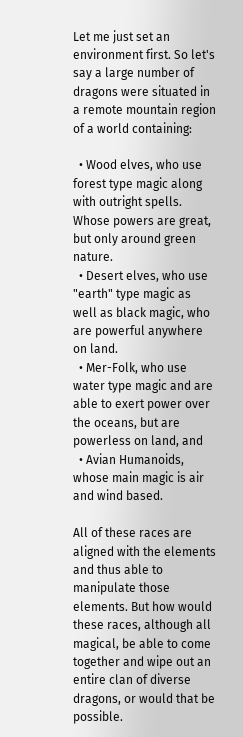Let me just set an environment first. So let's say a large number of dragons were situated in a remote mountain region of a world containing:

  • Wood elves, who use forest type magic along with outright spells. Whose powers are great, but only around green nature.
  • Desert elves, who use "earth" type magic as well as black magic, who are powerful anywhere on land.
  • Mer-Folk, who use water type magic and are able to exert power over the oceans, but are powerless on land, and
  • Avian Humanoids, whose main magic is air and wind based.

All of these races are aligned with the elements and thus able to manipulate those elements. But how would these races, although all magical, be able to come together and wipe out an entire clan of diverse dragons, or would that be possible.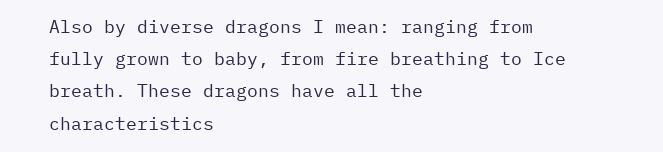Also by diverse dragons I mean: ranging from fully grown to baby, from fire breathing to Ice breath. These dragons have all the characteristics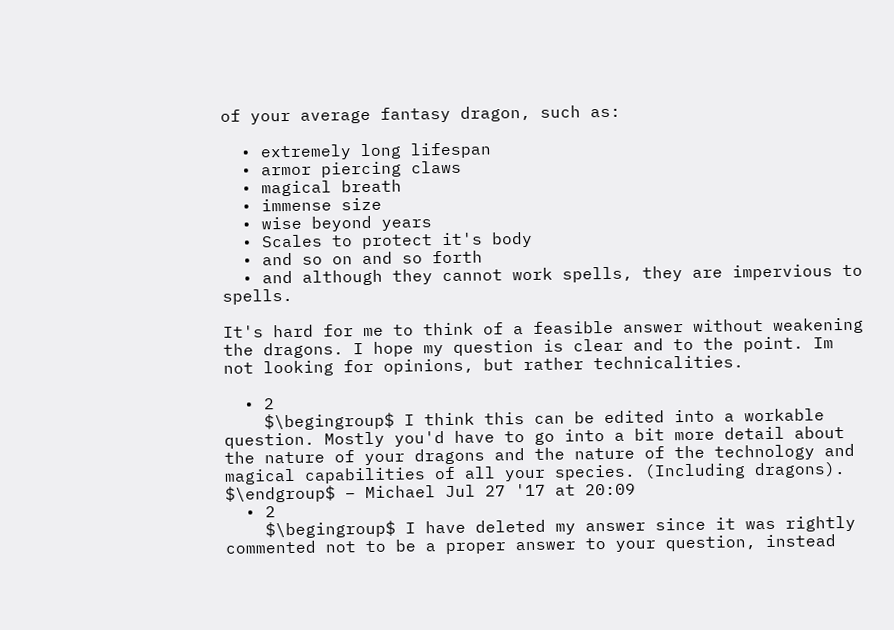of your average fantasy dragon, such as:

  • extremely long lifespan
  • armor piercing claws
  • magical breath
  • immense size
  • wise beyond years
  • Scales to protect it's body
  • and so on and so forth
  • and although they cannot work spells, they are impervious to spells.

It's hard for me to think of a feasible answer without weakening the dragons. I hope my question is clear and to the point. Im not looking for opinions, but rather technicalities.

  • 2
    $\begingroup$ I think this can be edited into a workable question. Mostly you'd have to go into a bit more detail about the nature of your dragons and the nature of the technology and magical capabilities of all your species. (Including dragons). $\endgroup$ – Michael Jul 27 '17 at 20:09
  • 2
    $\begingroup$ I have deleted my answer since it was rightly commented not to be a proper answer to your question, instead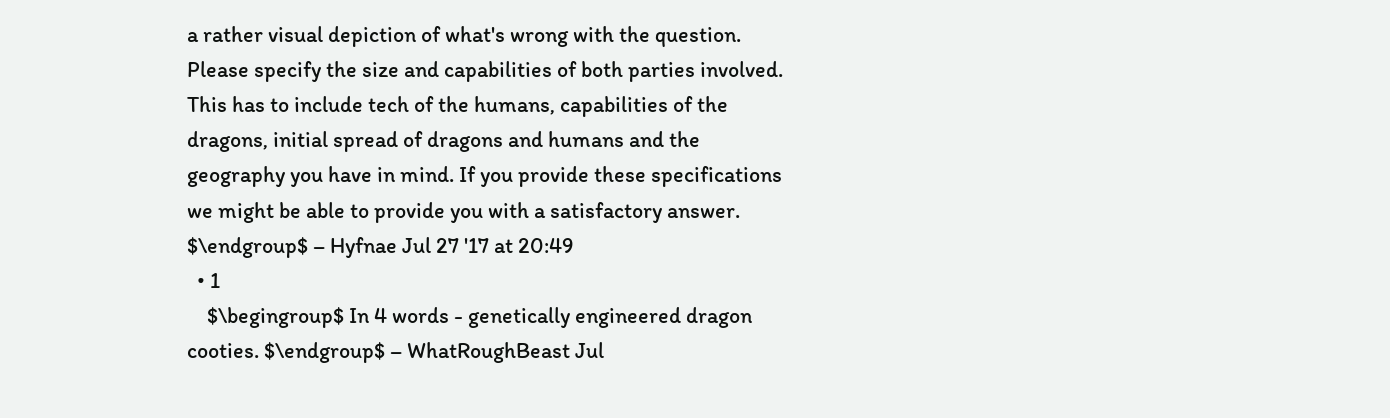a rather visual depiction of what's wrong with the question. Please specify the size and capabilities of both parties involved. This has to include tech of the humans, capabilities of the dragons, initial spread of dragons and humans and the geography you have in mind. If you provide these specifications we might be able to provide you with a satisfactory answer. $\endgroup$ – Hyfnae Jul 27 '17 at 20:49
  • 1
    $\begingroup$ In 4 words - genetically engineered dragon cooties. $\endgroup$ – WhatRoughBeast Jul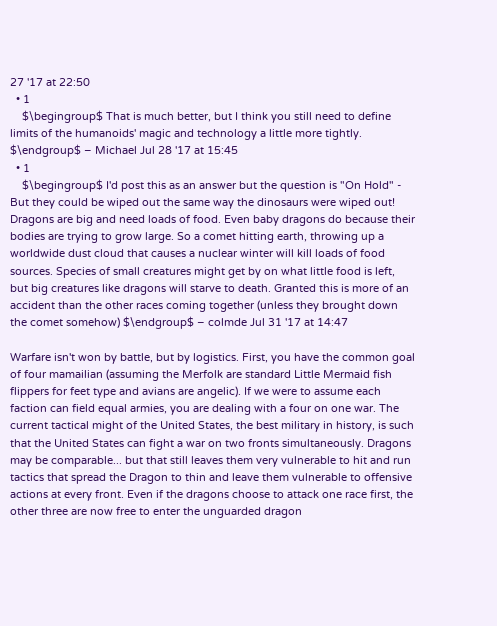27 '17 at 22:50
  • 1
    $\begingroup$ That is much better, but I think you still need to define limits of the humanoids' magic and technology a little more tightly. $\endgroup$ – Michael Jul 28 '17 at 15:45
  • 1
    $\begingroup$ I'd post this as an answer but the question is "On Hold" - But they could be wiped out the same way the dinosaurs were wiped out! Dragons are big and need loads of food. Even baby dragons do because their bodies are trying to grow large. So a comet hitting earth, throwing up a worldwide dust cloud that causes a nuclear winter will kill loads of food sources. Species of small creatures might get by on what little food is left, but big creatures like dragons will starve to death. Granted this is more of an accident than the other races coming together (unless they brought down the comet somehow) $\endgroup$ – colmde Jul 31 '17 at 14:47

Warfare isn't won by battle, but by logistics. First, you have the common goal of four mamailian (assuming the Merfolk are standard Little Mermaid fish flippers for feet type and avians are angelic). If we were to assume each faction can field equal armies, you are dealing with a four on one war. The current tactical might of the United States, the best military in history, is such that the United States can fight a war on two fronts simultaneously. Dragons may be comparable... but that still leaves them very vulnerable to hit and run tactics that spread the Dragon to thin and leave them vulnerable to offensive actions at every front. Even if the dragons choose to attack one race first, the other three are now free to enter the unguarded dragon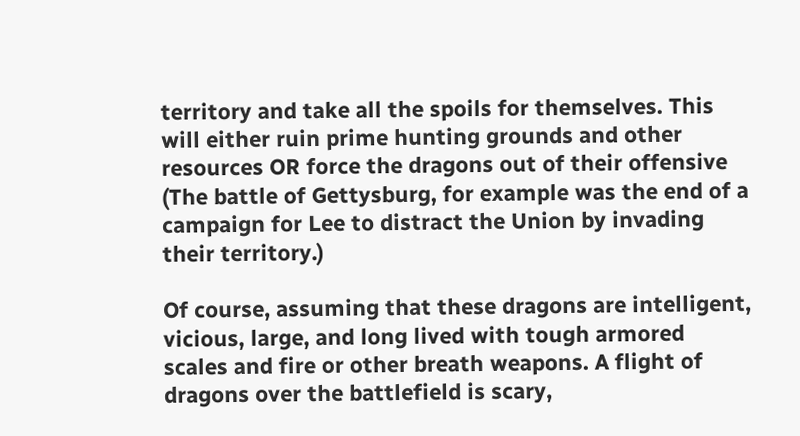territory and take all the spoils for themselves. This will either ruin prime hunting grounds and other resources OR force the dragons out of their offensive (The battle of Gettysburg, for example was the end of a campaign for Lee to distract the Union by invading their territory.)

Of course, assuming that these dragons are intelligent, vicious, large, and long lived with tough armored scales and fire or other breath weapons. A flight of dragons over the battlefield is scary,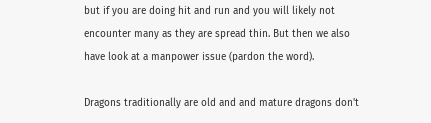but if you are doing hit and run and you will likely not encounter many as they are spread thin. But then we also have look at a manpower issue (pardon the word).

Dragons traditionally are old and and mature dragons don't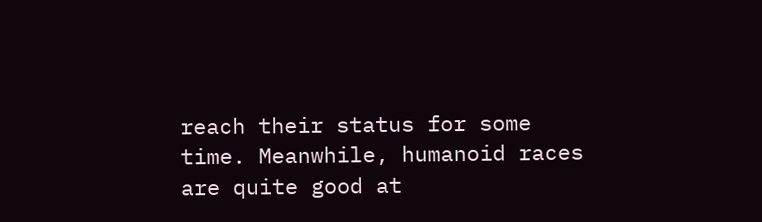reach their status for some time. Meanwhile, humanoid races are quite good at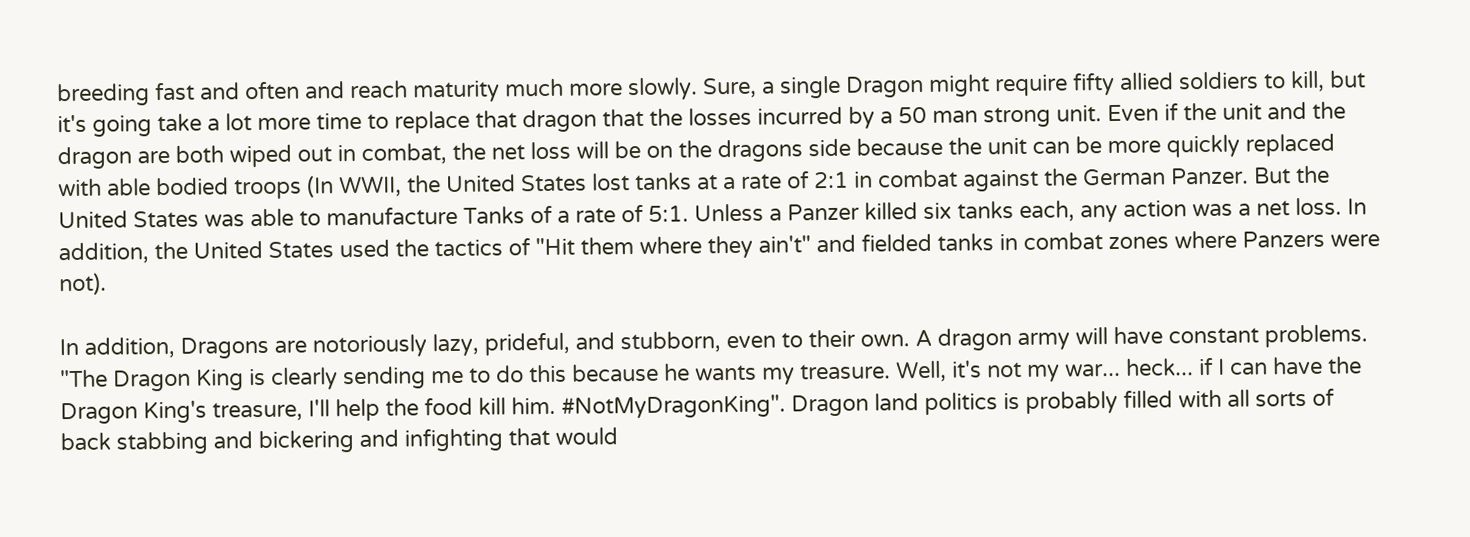breeding fast and often and reach maturity much more slowly. Sure, a single Dragon might require fifty allied soldiers to kill, but it's going take a lot more time to replace that dragon that the losses incurred by a 50 man strong unit. Even if the unit and the dragon are both wiped out in combat, the net loss will be on the dragons side because the unit can be more quickly replaced with able bodied troops (In WWII, the United States lost tanks at a rate of 2:1 in combat against the German Panzer. But the United States was able to manufacture Tanks of a rate of 5:1. Unless a Panzer killed six tanks each, any action was a net loss. In addition, the United States used the tactics of "Hit them where they ain't" and fielded tanks in combat zones where Panzers were not).

In addition, Dragons are notoriously lazy, prideful, and stubborn, even to their own. A dragon army will have constant problems. "The Dragon King is clearly sending me to do this because he wants my treasure. Well, it's not my war... heck... if I can have the Dragon King's treasure, I'll help the food kill him. #NotMyDragonKing". Dragon land politics is probably filled with all sorts of back stabbing and bickering and infighting that would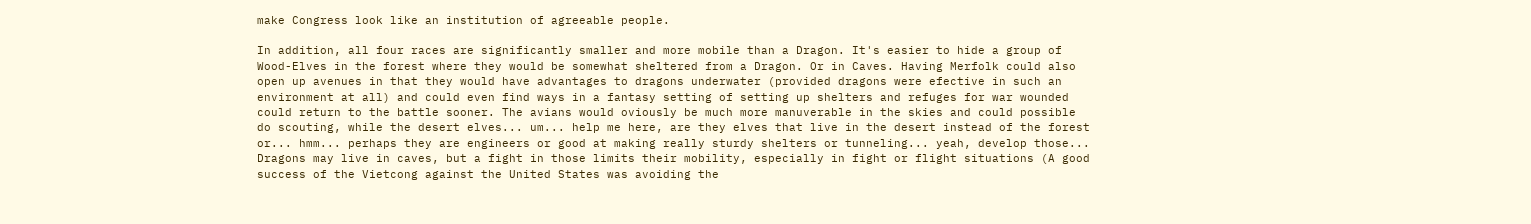make Congress look like an institution of agreeable people.

In addition, all four races are significantly smaller and more mobile than a Dragon. It's easier to hide a group of Wood-Elves in the forest where they would be somewhat sheltered from a Dragon. Or in Caves. Having Merfolk could also open up avenues in that they would have advantages to dragons underwater (provided dragons were efective in such an environment at all) and could even find ways in a fantasy setting of setting up shelters and refuges for war wounded could return to the battle sooner. The avians would oviously be much more manuverable in the skies and could possible do scouting, while the desert elves... um... help me here, are they elves that live in the desert instead of the forest or... hmm... perhaps they are engineers or good at making really sturdy shelters or tunneling... yeah, develop those... Dragons may live in caves, but a fight in those limits their mobility, especially in fight or flight situations (A good success of the Vietcong against the United States was avoiding the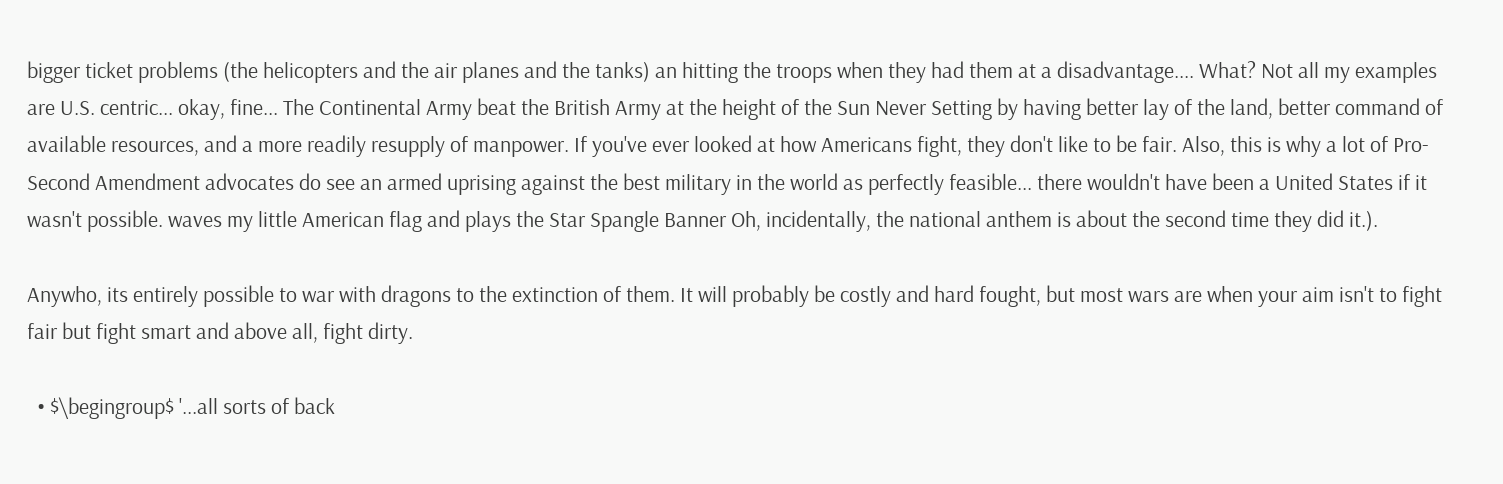bigger ticket problems (the helicopters and the air planes and the tanks) an hitting the troops when they had them at a disadvantage.... What? Not all my examples are U.S. centric... okay, fine... The Continental Army beat the British Army at the height of the Sun Never Setting by having better lay of the land, better command of available resources, and a more readily resupply of manpower. If you've ever looked at how Americans fight, they don't like to be fair. Also, this is why a lot of Pro-Second Amendment advocates do see an armed uprising against the best military in the world as perfectly feasible... there wouldn't have been a United States if it wasn't possible. waves my little American flag and plays the Star Spangle Banner Oh, incidentally, the national anthem is about the second time they did it.).

Anywho, its entirely possible to war with dragons to the extinction of them. It will probably be costly and hard fought, but most wars are when your aim isn't to fight fair but fight smart and above all, fight dirty.

  • $\begingroup$ '...all sorts of back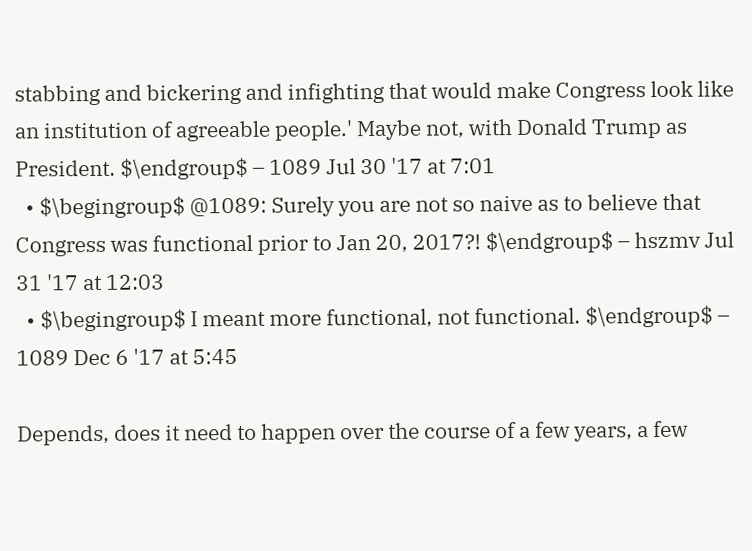stabbing and bickering and infighting that would make Congress look like an institution of agreeable people.' Maybe not, with Donald Trump as President. $\endgroup$ – 1089 Jul 30 '17 at 7:01
  • $\begingroup$ @1089: Surely you are not so naive as to believe that Congress was functional prior to Jan 20, 2017?! $\endgroup$ – hszmv Jul 31 '17 at 12:03
  • $\begingroup$ I meant more functional, not functional. $\endgroup$ – 1089 Dec 6 '17 at 5:45

Depends, does it need to happen over the course of a few years, a few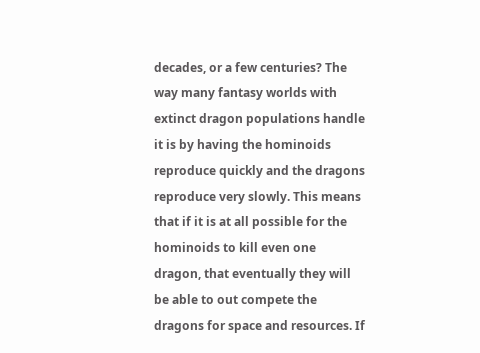decades, or a few centuries? The way many fantasy worlds with extinct dragon populations handle it is by having the hominoids reproduce quickly and the dragons reproduce very slowly. This means that if it is at all possible for the hominoids to kill even one dragon, that eventually they will be able to out compete the dragons for space and resources. If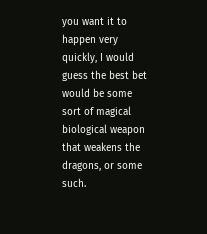you want it to happen very quickly, I would guess the best bet would be some sort of magical biological weapon that weakens the dragons, or some such.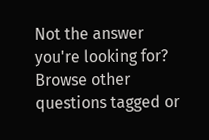Not the answer you're looking for? Browse other questions tagged or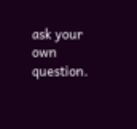ask your own question.